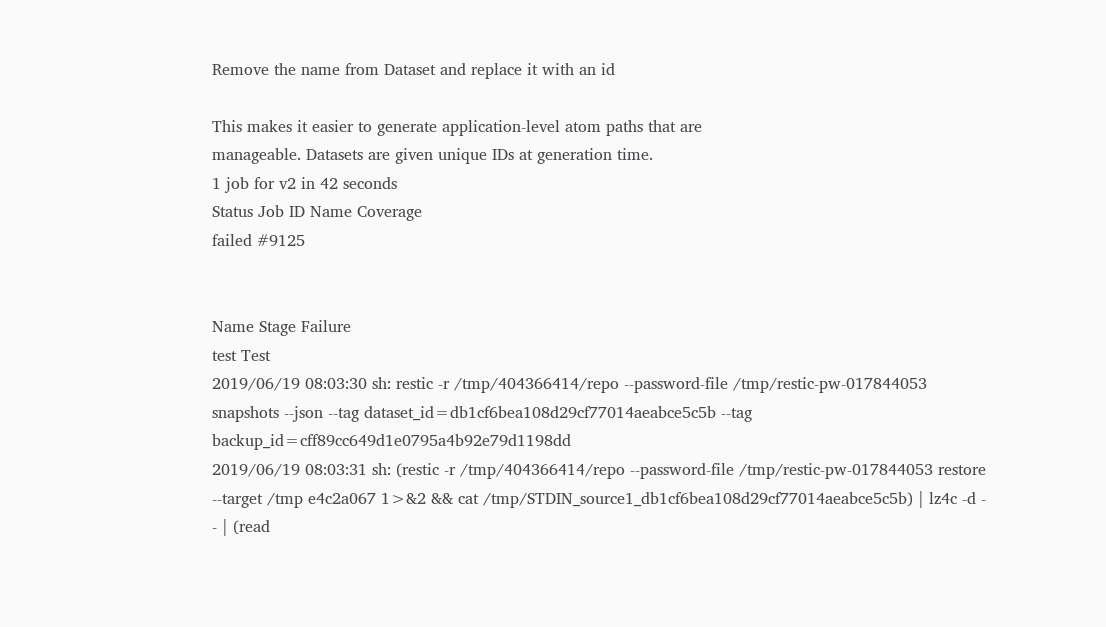Remove the name from Dataset and replace it with an id

This makes it easier to generate application-level atom paths that are
manageable. Datasets are given unique IDs at generation time.
1 job for v2 in 42 seconds
Status Job ID Name Coverage
failed #9125


Name Stage Failure
test Test
2019/06/19 08:03:30 sh: restic -r /tmp/404366414/repo --password-file /tmp/restic-pw-017844053 snapshots --json --tag dataset_id=db1cf6bea108d29cf77014aeabce5c5b --tag backup_id=cff89cc649d1e0795a4b92e79d1198dd
2019/06/19 08:03:31 sh: (restic -r /tmp/404366414/repo --password-file /tmp/restic-pw-017844053 restore --target /tmp e4c2a067 1>&2 && cat /tmp/STDIN_source1_db1cf6bea108d29cf77014aeabce5c5b) | lz4c -d - - | (read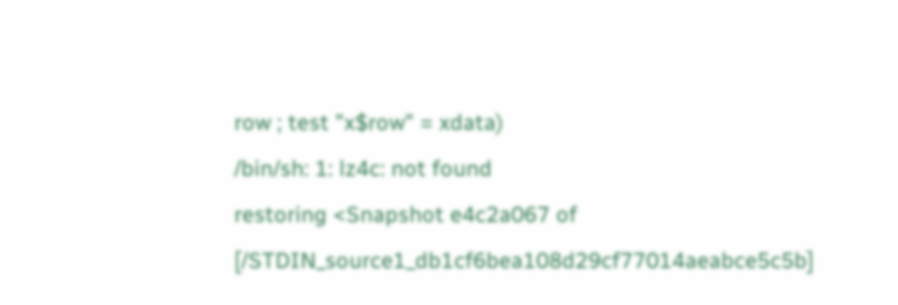row ; test "x$row" = xdata)
/bin/sh: 1: lz4c: not found
restoring <Snapshot e4c2a067 of [/STDIN_source1_db1cf6bea108d29cf77014aeabce5c5b]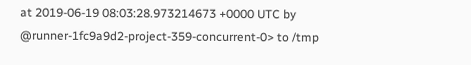at 2019-06-19 08:03:28.973214673 +0000 UTC by @runner-1fc9a9d2-project-359-concurrent-0> to /tmp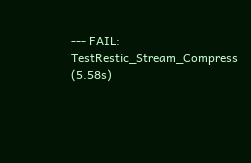--- FAIL: TestRestic_Stream_Compress (5.58s)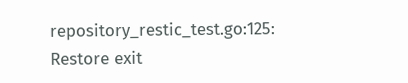repository_restic_test.go:125: Restore exit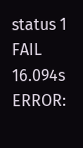status 1
FAIL 16.094s
ERROR: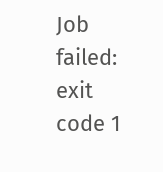Job failed: exit code 1